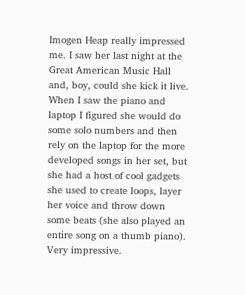Imogen Heap really impressed me. I saw her last night at the Great American Music Hall and, boy, could she kick it live. When I saw the piano and laptop I figured she would do some solo numbers and then rely on the laptop for the more developed songs in her set, but she had a host of cool gadgets she used to create loops, layer her voice and throw down some beats (she also played an entire song on a thumb piano). Very impressive.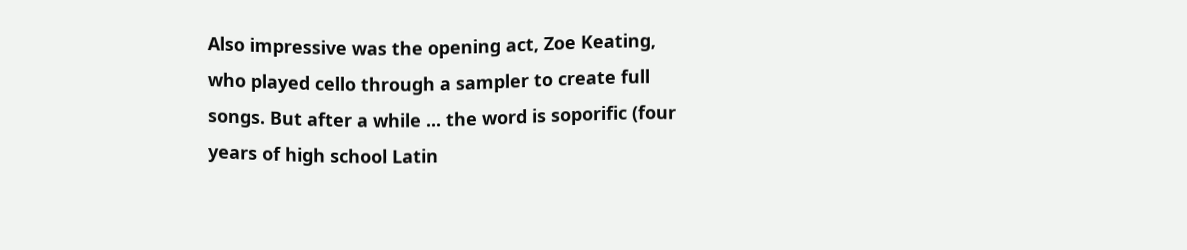Also impressive was the opening act, Zoe Keating, who played cello through a sampler to create full songs. But after a while ... the word is soporific (four years of high school Latin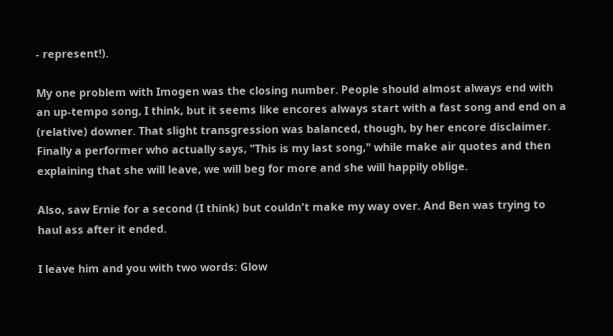- represent!).

My one problem with Imogen was the closing number. People should almost always end with an up-tempo song, I think, but it seems like encores always start with a fast song and end on a (relative) downer. That slight transgression was balanced, though, by her encore disclaimer. Finally a performer who actually says, "This is my last song," while make air quotes and then explaining that she will leave, we will beg for more and she will happily oblige.

Also, saw Ernie for a second (I think) but couldn't make my way over. And Ben was trying to haul ass after it ended.

I leave him and you with two words: Glow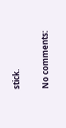stick.

No comments: